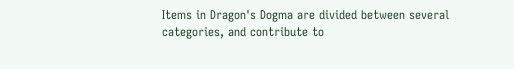Items in Dragon's Dogma are divided between several categories, and contribute to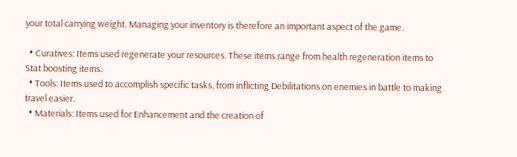your total carrying weight. Managing your inventory is therefore an important aspect of the game.

  • Curatives: Items used regenerate your resources. These items range from health regeneration items to Stat boosting items.
  • Tools: Items used to accomplish specific tasks, from inflicting Debilitations on enemies in battle to making travel easier.
  • Materials: Items used for Enhancement and the creation of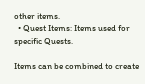other items.
  • Quest Items: Items used for specific Quests.

Items can be combined to create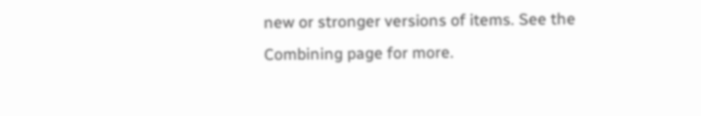new or stronger versions of items. See the Combining page for more.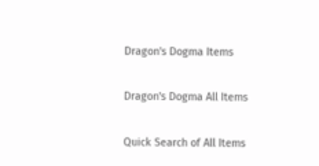Dragon's Dogma Items

Dragon's Dogma All Items

Quick Search of All Items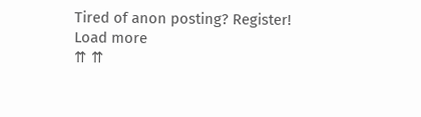Tired of anon posting? Register!
Load more
⇈ ⇈